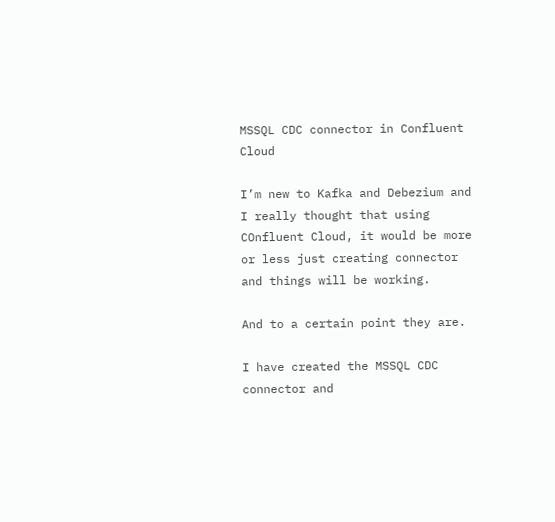MSSQL CDC connector in Confluent Cloud

I’m new to Kafka and Debezium and I really thought that using COnfluent Cloud, it would be more or less just creating connector and things will be working.

And to a certain point they are.

I have created the MSSQL CDC connector and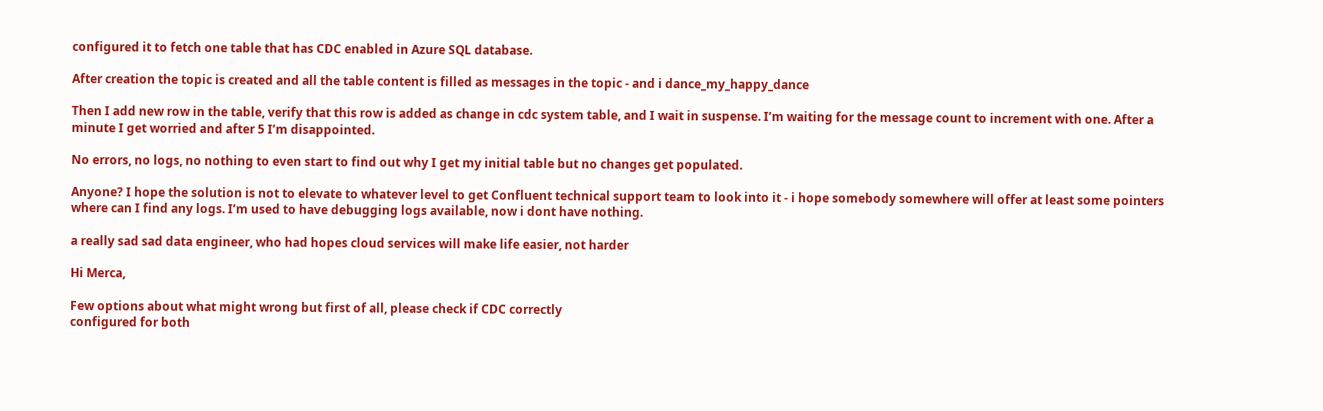configured it to fetch one table that has CDC enabled in Azure SQL database.

After creation the topic is created and all the table content is filled as messages in the topic - and i dance_my_happy_dance

Then I add new row in the table, verify that this row is added as change in cdc system table, and I wait in suspense. I’m waiting for the message count to increment with one. After a minute I get worried and after 5 I’m disappointed.

No errors, no logs, no nothing to even start to find out why I get my initial table but no changes get populated.

Anyone? I hope the solution is not to elevate to whatever level to get Confluent technical support team to look into it - i hope somebody somewhere will offer at least some pointers where can I find any logs. I’m used to have debugging logs available, now i dont have nothing.

a really sad sad data engineer, who had hopes cloud services will make life easier, not harder

Hi Merca,

Few options about what might wrong but first of all, please check if CDC correctly
configured for both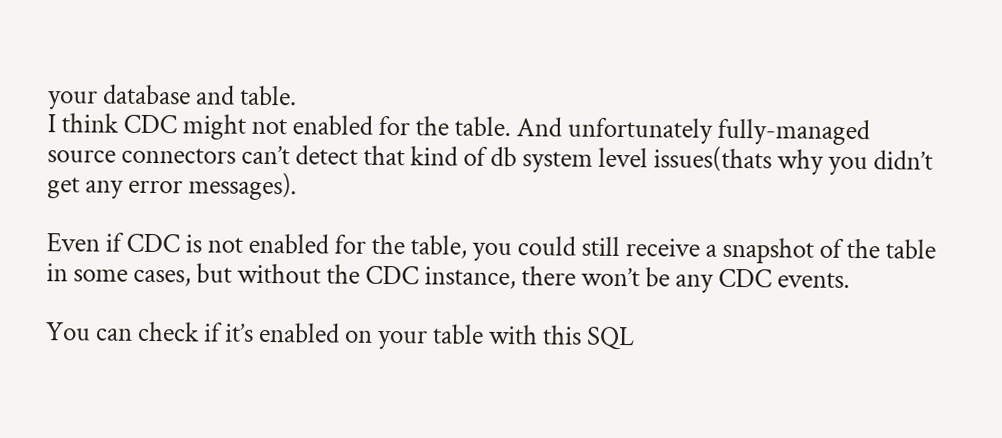your database and table.
I think CDC might not enabled for the table. And unfortunately fully-managed source connectors can’t detect that kind of db system level issues(thats why you didn’t get any error messages).

Even if CDC is not enabled for the table, you could still receive a snapshot of the table in some cases, but without the CDC instance, there won’t be any CDC events.

You can check if it’s enabled on your table with this SQL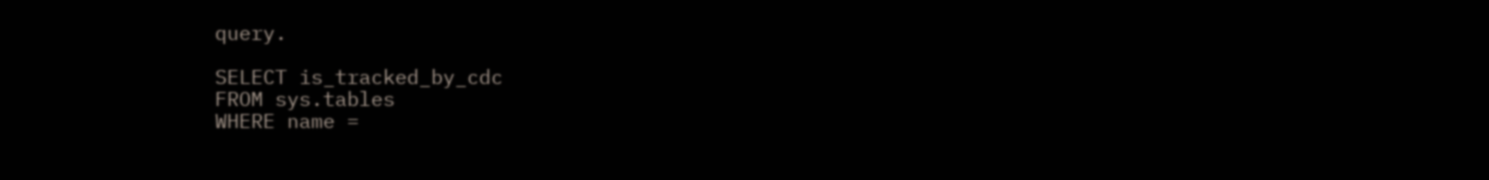query.

SELECT is_tracked_by_cdc
FROM sys.tables
WHERE name =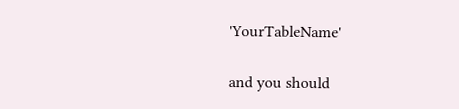'YourTableName'

and you should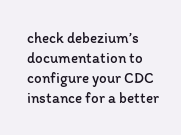check debezium’s documentation to configure your CDC instance for a better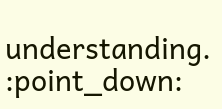understanding. :point_down: